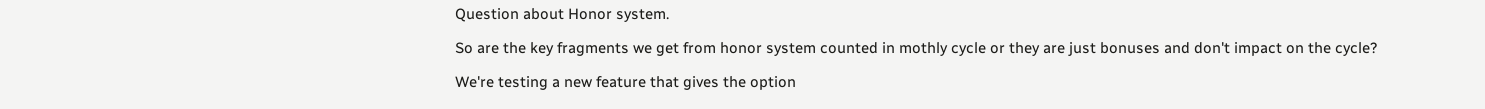Question about Honor system.

So are the key fragments we get from honor system counted in mothly cycle or they are just bonuses and don't impact on the cycle?

We're testing a new feature that gives the option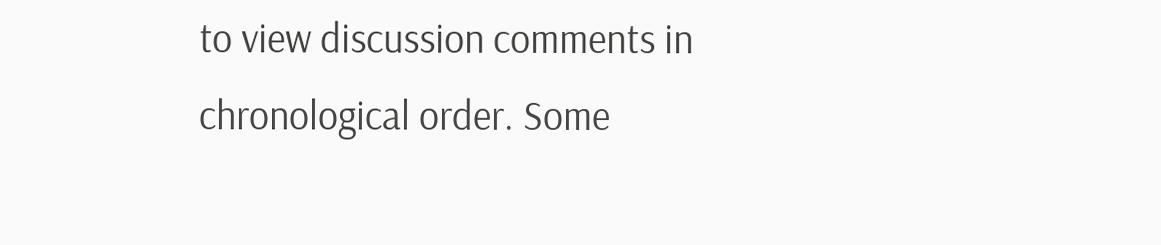to view discussion comments in chronological order. Some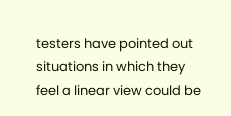testers have pointed out situations in which they feel a linear view could be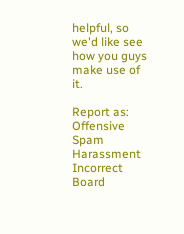helpful, so we'd like see how you guys make use of it.

Report as:
Offensive Spam Harassment Incorrect Board